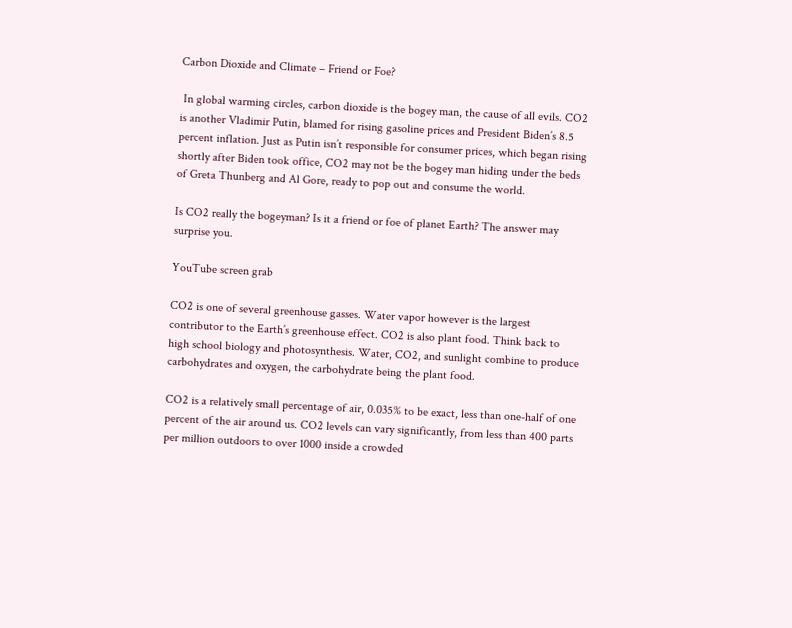Carbon Dioxide and Climate – Friend or Foe?

 In global warming circles, carbon dioxide is the bogey man, the cause of all evils. CO2 is another Vladimir Putin, blamed for rising gasoline prices and President Biden’s 8.5 percent inflation. Just as Putin isn’t responsible for consumer prices, which began rising shortly after Biden took office, CO2 may not be the bogey man hiding under the beds of Greta Thunberg and Al Gore, ready to pop out and consume the world.

Is CO2 really the bogeyman? Is it a friend or foe of planet Earth? The answer may surprise you.

YouTube screen grab

CO2 is one of several greenhouse gasses. Water vapor however is the largest contributor to the Earth’s greenhouse effect. CO2 is also plant food. Think back to high school biology and photosynthesis. Water, CO2, and sunlight combine to produce carbohydrates and oxygen, the carbohydrate being the plant food.

CO2 is a relatively small percentage of air, 0.035% to be exact, less than one-half of one percent of the air around us. CO2 levels can vary significantly, from less than 400 parts per million outdoors to over 1000 inside a crowded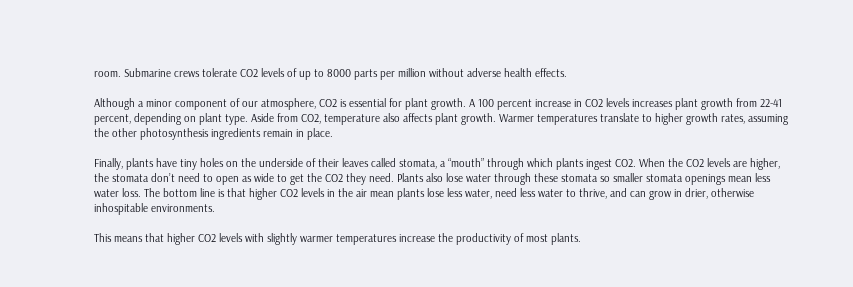room. Submarine crews tolerate CO2 levels of up to 8000 parts per million without adverse health effects.

Although a minor component of our atmosphere, CO2 is essential for plant growth. A 100 percent increase in CO2 levels increases plant growth from 22-41 percent, depending on plant type. Aside from CO2, temperature also affects plant growth. Warmer temperatures translate to higher growth rates, assuming the other photosynthesis ingredients remain in place.

Finally, plants have tiny holes on the underside of their leaves called stomata, a “mouth” through which plants ingest CO2. When the CO2 levels are higher, the stomata don’t need to open as wide to get the CO2 they need. Plants also lose water through these stomata so smaller stomata openings mean less water loss. The bottom line is that higher CO2 levels in the air mean plants lose less water, need less water to thrive, and can grow in drier, otherwise inhospitable environments.

This means that higher CO2 levels with slightly warmer temperatures increase the productivity of most plants.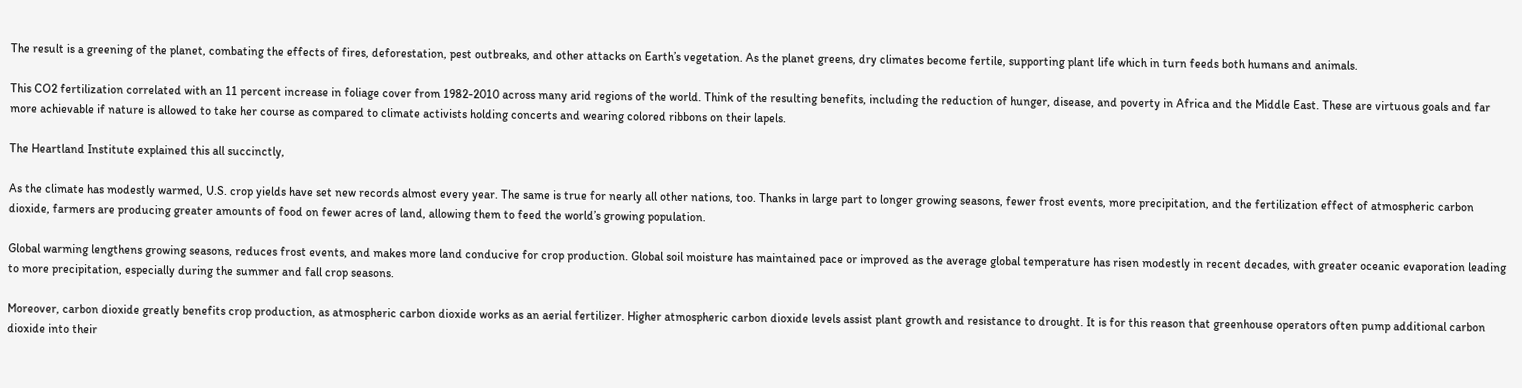The result is a greening of the planet, combating the effects of fires, deforestation, pest outbreaks, and other attacks on Earth’s vegetation. As the planet greens, dry climates become fertile, supporting plant life which in turn feeds both humans and animals.

This CO2 fertilization correlated with an 11 percent increase in foliage cover from 1982-2010 across many arid regions of the world. Think of the resulting benefits, including the reduction of hunger, disease, and poverty in Africa and the Middle East. These are virtuous goals and far more achievable if nature is allowed to take her course as compared to climate activists holding concerts and wearing colored ribbons on their lapels.

The Heartland Institute explained this all succinctly,

As the climate has modestly warmed, U.S. crop yields have set new records almost every year. The same is true for nearly all other nations, too. Thanks in large part to longer growing seasons, fewer frost events, more precipitation, and the fertilization effect of atmospheric carbon dioxide, farmers are producing greater amounts of food on fewer acres of land, allowing them to feed the world’s growing population.

Global warming lengthens growing seasons, reduces frost events, and makes more land conducive for crop production. Global soil moisture has maintained pace or improved as the average global temperature has risen modestly in recent decades, with greater oceanic evaporation leading to more precipitation, especially during the summer and fall crop seasons.

Moreover, carbon dioxide greatly benefits crop production, as atmospheric carbon dioxide works as an aerial fertilizer. Higher atmospheric carbon dioxide levels assist plant growth and resistance to drought. It is for this reason that greenhouse operators often pump additional carbon dioxide into their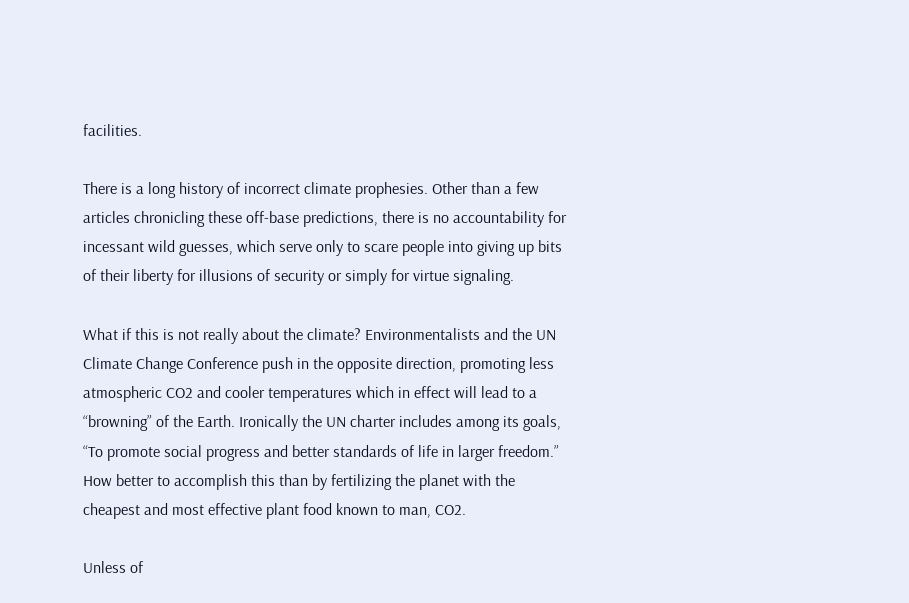facilities.

There is a long history of incorrect climate prophesies. Other than a few articles chronicling these off-base predictions, there is no accountability for incessant wild guesses, which serve only to scare people into giving up bits of their liberty for illusions of security or simply for virtue signaling.

What if this is not really about the climate? Environmentalists and the UN Climate Change Conference push in the opposite direction, promoting less atmospheric CO2 and cooler temperatures which in effect will lead to a “browning” of the Earth. Ironically the UN charter includes among its goals, “To promote social progress and better standards of life in larger freedom.” How better to accomplish this than by fertilizing the planet with the cheapest and most effective plant food known to man, CO2.

Unless of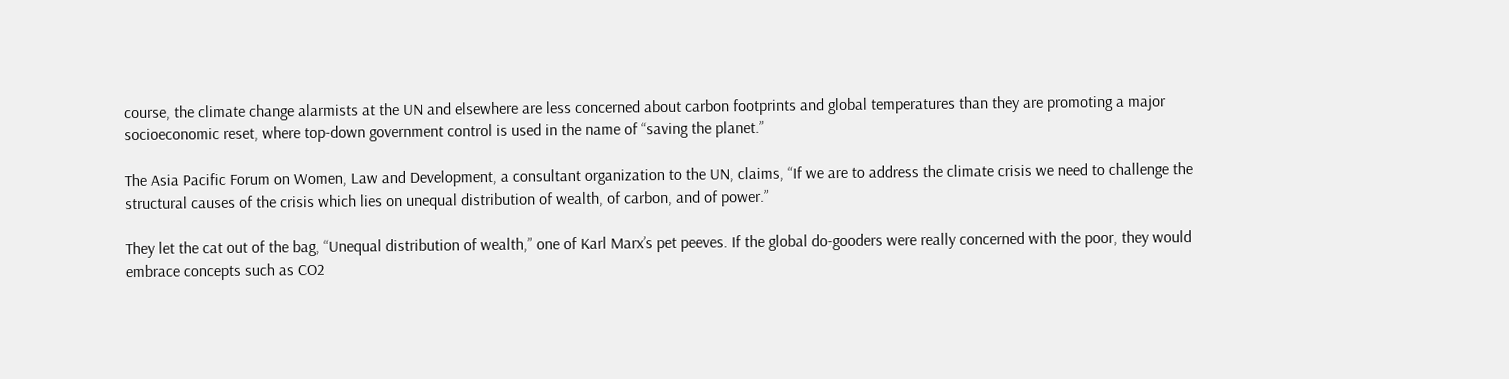course, the climate change alarmists at the UN and elsewhere are less concerned about carbon footprints and global temperatures than they are promoting a major socioeconomic reset, where top-down government control is used in the name of “saving the planet.”

The Asia Pacific Forum on Women, Law and Development, a consultant organization to the UN, claims, “If we are to address the climate crisis we need to challenge the structural causes of the crisis which lies on unequal distribution of wealth, of carbon, and of power.”

They let the cat out of the bag, “Unequal distribution of wealth,” one of Karl Marx’s pet peeves. If the global do-gooders were really concerned with the poor, they would embrace concepts such as CO2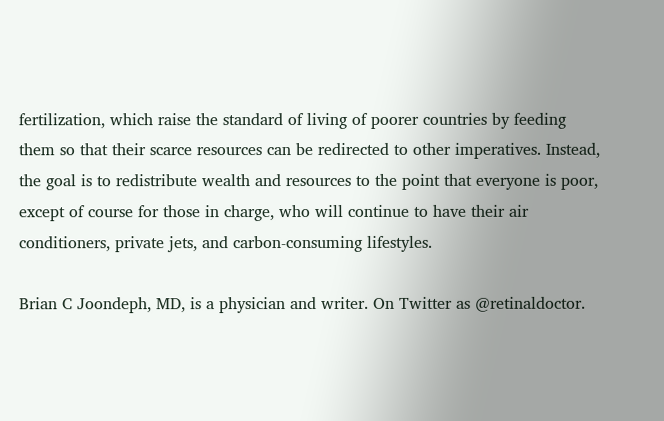fertilization, which raise the standard of living of poorer countries by feeding them so that their scarce resources can be redirected to other imperatives. Instead, the goal is to redistribute wealth and resources to the point that everyone is poor, except of course for those in charge, who will continue to have their air conditioners, private jets, and carbon-consuming lifestyles.

Brian C Joondeph, MD, is a physician and writer. On Twitter as @retinaldoctor.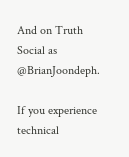And on Truth Social as @BrianJoondeph.

If you experience technical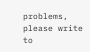problems, please write to